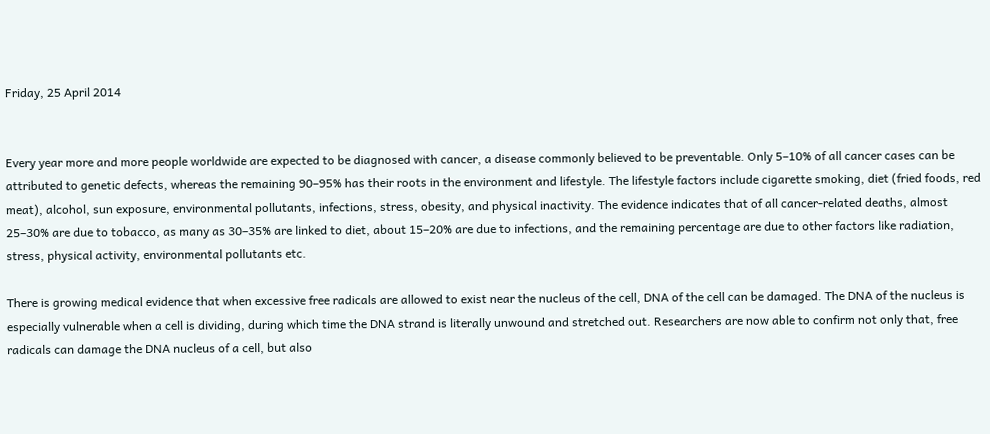Friday, 25 April 2014


Every year more and more people worldwide are expected to be diagnosed with cancer, a disease commonly believed to be preventable. Only 5–10% of all cancer cases can be attributed to genetic defects, whereas the remaining 90–95% has their roots in the environment and lifestyle. The lifestyle factors include cigarette smoking, diet (fried foods, red meat), alcohol, sun exposure, environmental pollutants, infections, stress, obesity, and physical inactivity. The evidence indicates that of all cancer-related deaths, almost 25–30% are due to tobacco, as many as 30–35% are linked to diet, about 15–20% are due to infections, and the remaining percentage are due to other factors like radiation, stress, physical activity, environmental pollutants etc.

There is growing medical evidence that when excessive free radicals are allowed to exist near the nucleus of the cell, DNA of the cell can be damaged. The DNA of the nucleus is especially vulnerable when a cell is dividing, during which time the DNA strand is literally unwound and stretched out. Researchers are now able to confirm not only that, free radicals can damage the DNA nucleus of a cell, but also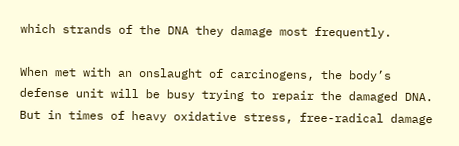which strands of the DNA they damage most frequently.

When met with an onslaught of carcinogens, the body’s defense unit will be busy trying to repair the damaged DNA. But in times of heavy oxidative stress, free-radical damage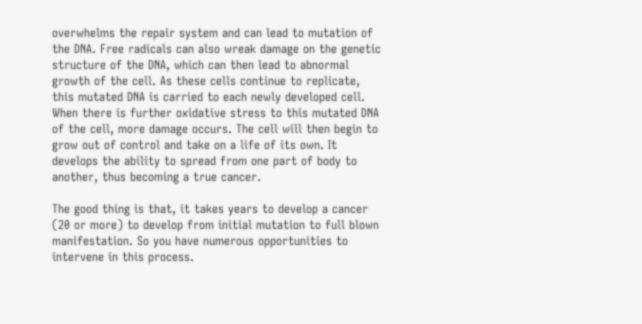overwhelms the repair system and can lead to mutation of the DNA. Free radicals can also wreak damage on the genetic structure of the DNA, which can then lead to abnormal growth of the cell. As these cells continue to replicate, this mutated DNA is carried to each newly developed cell. When there is further oxidative stress to this mutated DNA of the cell, more damage occurs. The cell will then begin to grow out of control and take on a life of its own. It develops the ability to spread from one part of body to another, thus becoming a true cancer.

The good thing is that, it takes years to develop a cancer (20 or more) to develop from initial mutation to full blown manifestation. So you have numerous opportunities to intervene in this process.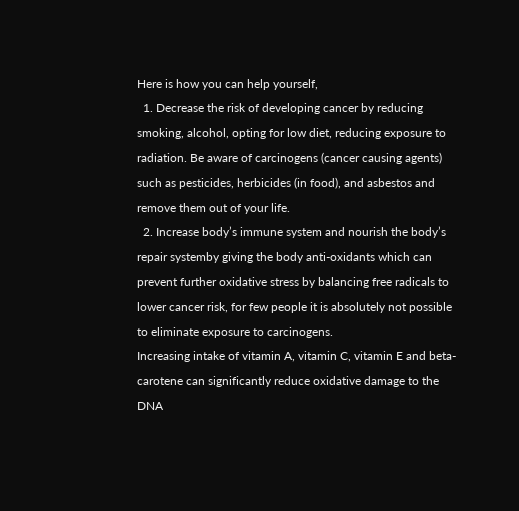Here is how you can help yourself,
  1. Decrease the risk of developing cancer by reducing smoking, alcohol, opting for low diet, reducing exposure to radiation. Be aware of carcinogens (cancer causing agents) such as pesticides, herbicides (in food), and asbestos and remove them out of your life.
  2. Increase body’s immune system and nourish the body’s repair systemby giving the body anti-oxidants which can prevent further oxidative stress by balancing free radicals to lower cancer risk, for few people it is absolutely not possible to eliminate exposure to carcinogens.
Increasing intake of vitamin A, vitamin C, vitamin E and beta-carotene can significantly reduce oxidative damage to the DNA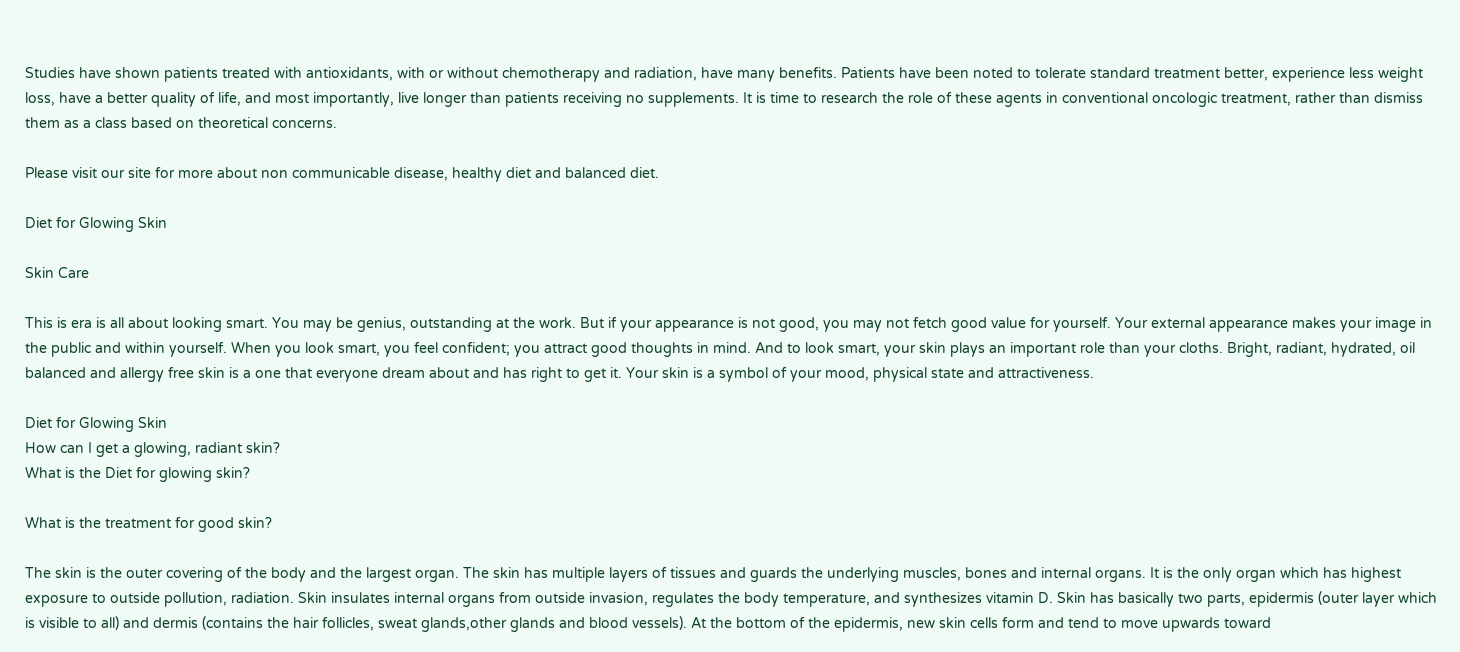Studies have shown patients treated with antioxidants, with or without chemotherapy and radiation, have many benefits. Patients have been noted to tolerate standard treatment better, experience less weight loss, have a better quality of life, and most importantly, live longer than patients receiving no supplements. It is time to research the role of these agents in conventional oncologic treatment, rather than dismiss them as a class based on theoretical concerns.

Please visit our site for more about non communicable disease, healthy diet and balanced diet.

Diet for Glowing Skin

Skin Care

This is era is all about looking smart. You may be genius, outstanding at the work. But if your appearance is not good, you may not fetch good value for yourself. Your external appearance makes your image in the public and within yourself. When you look smart, you feel confident; you attract good thoughts in mind. And to look smart, your skin plays an important role than your cloths. Bright, radiant, hydrated, oil balanced and allergy free skin is a one that everyone dream about and has right to get it. Your skin is a symbol of your mood, physical state and attractiveness.

Diet for Glowing Skin
How can I get a glowing, radiant skin?
What is the Diet for glowing skin?

What is the treatment for good skin?

The skin is the outer covering of the body and the largest organ. The skin has multiple layers of tissues and guards the underlying muscles, bones and internal organs. It is the only organ which has highest exposure to outside pollution, radiation. Skin insulates internal organs from outside invasion, regulates the body temperature, and synthesizes vitamin D. Skin has basically two parts, epidermis (outer layer which is visible to all) and dermis (contains the hair follicles, sweat glands,other glands and blood vessels). At the bottom of the epidermis, new skin cells form and tend to move upwards toward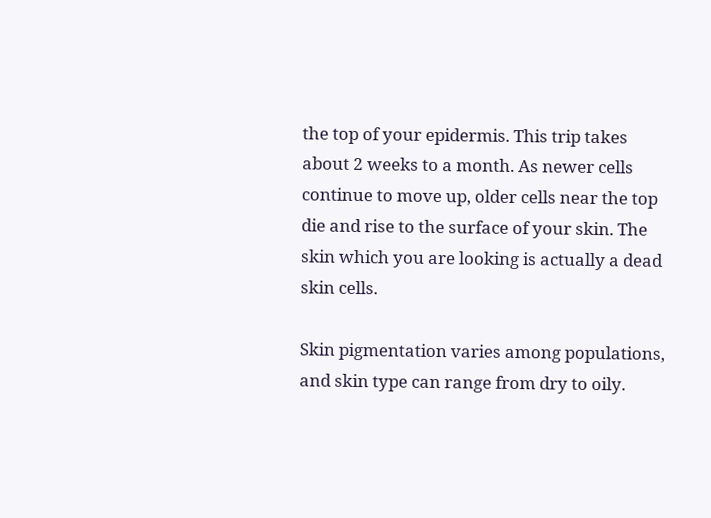the top of your epidermis. This trip takes about 2 weeks to a month. As newer cells continue to move up, older cells near the top die and rise to the surface of your skin. The skin which you are looking is actually a dead skin cells.

Skin pigmentation varies among populations, and skin type can range from dry to oily.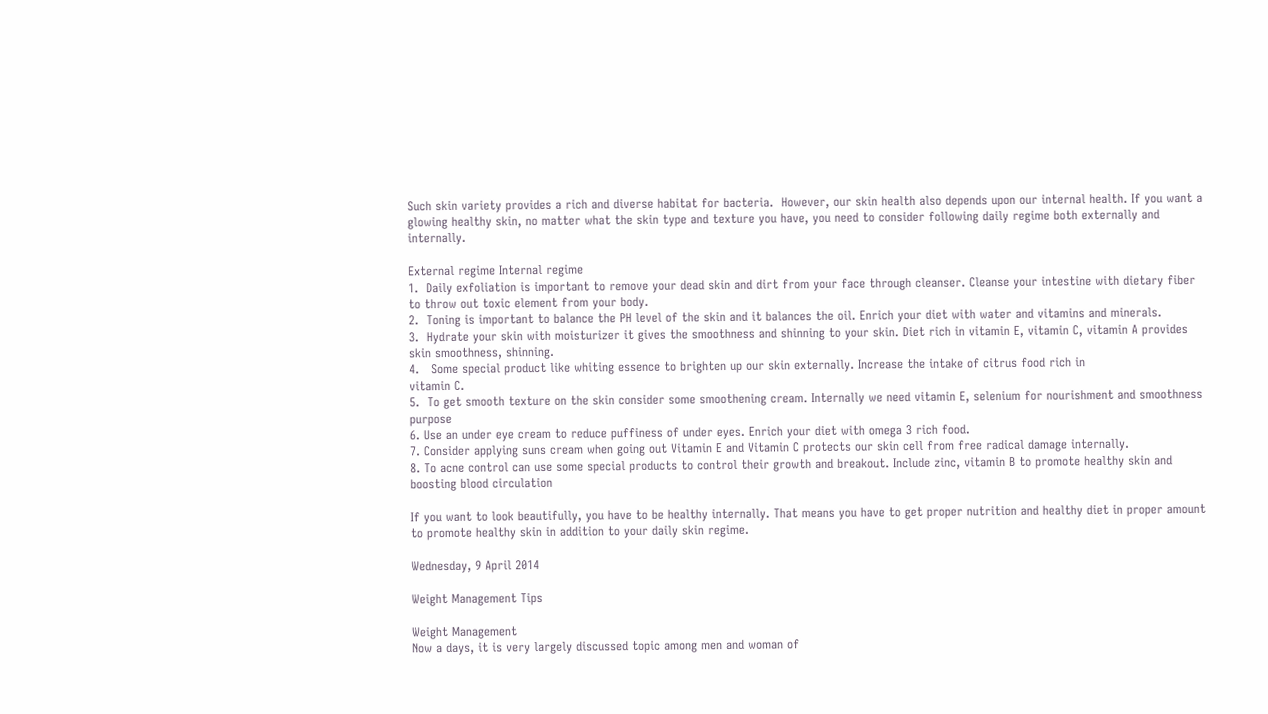Such skin variety provides a rich and diverse habitat for bacteria.  However, our skin health also depends upon our internal health. If you want a glowing healthy skin, no matter what the skin type and texture you have, you need to consider following daily regime both externally and internally.

External regime Internal regime
1.  Daily exfoliation is important to remove your dead skin and dirt from your face through cleanser. Cleanse your intestine with dietary fiber to throw out toxic element from your body.
2.  Toning is important to balance the PH level of the skin and it balances the oil. Enrich your diet with water and vitamins and minerals.
3.  Hydrate your skin with moisturizer it gives the smoothness and shinning to your skin. Diet rich in vitamin E, vitamin C, vitamin A provides skin smoothness, shinning.
4.   Some special product like whiting essence to brighten up our skin externally. Increase the intake of citrus food rich in
vitamin C.
5.  To get smooth texture on the skin consider some smoothening cream. Internally we need vitamin E, selenium for nourishment and smoothness purpose
6. Use an under eye cream to reduce puffiness of under eyes. Enrich your diet with omega 3 rich food.
7. Consider applying suns cream when going out Vitamin E and Vitamin C protects our skin cell from free radical damage internally.
8. To acne control can use some special products to control their growth and breakout. Include zinc, vitamin B to promote healthy skin and boosting blood circulation

If you want to look beautifully, you have to be healthy internally. That means you have to get proper nutrition and healthy diet in proper amount to promote healthy skin in addition to your daily skin regime.

Wednesday, 9 April 2014

Weight Management Tips

Weight Management
Now a days, it is very largely discussed topic among men and woman of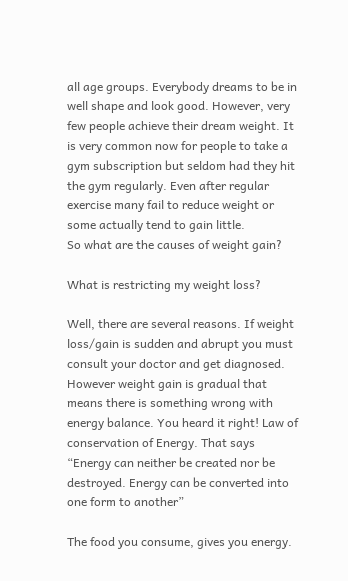all age groups. Everybody dreams to be in well shape and look good. However, very few people achieve their dream weight. It is very common now for people to take a gym subscription but seldom had they hit the gym regularly. Even after regular exercise many fail to reduce weight or some actually tend to gain little.
So what are the causes of weight gain?

What is restricting my weight loss?

Well, there are several reasons. If weight loss/gain is sudden and abrupt you must consult your doctor and get diagnosed. However weight gain is gradual that means there is something wrong with energy balance. You heard it right! Law of conservation of Energy. That says “Energy can neither be created nor be destroyed. Energy can be converted into one form to another”

The food you consume, gives you energy.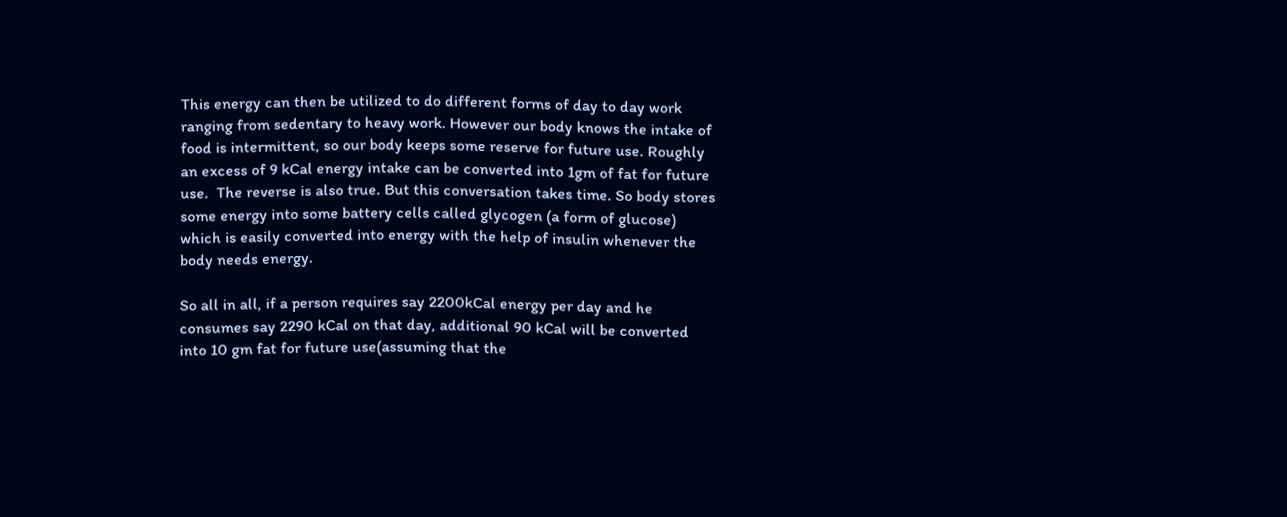This energy can then be utilized to do different forms of day to day work ranging from sedentary to heavy work. However our body knows the intake of food is intermittent, so our body keeps some reserve for future use. Roughly an excess of 9 kCal energy intake can be converted into 1gm of fat for future use.  The reverse is also true. But this conversation takes time. So body stores some energy into some battery cells called glycogen (a form of glucose) which is easily converted into energy with the help of insulin whenever the body needs energy.

So all in all, if a person requires say 2200kCal energy per day and he consumes say 2290 kCal on that day, additional 90 kCal will be converted into 10 gm fat for future use(assuming that the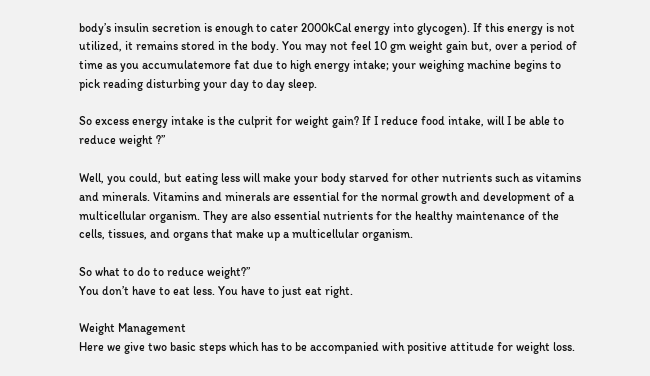body’s insulin secretion is enough to cater 2000kCal energy into glycogen). If this energy is not utilized, it remains stored in the body. You may not feel 10 gm weight gain but, over a period of time as you accumulatemore fat due to high energy intake; your weighing machine begins to pick reading disturbing your day to day sleep.

So excess energy intake is the culprit for weight gain? If I reduce food intake, will I be able to reduce weight ?”

Well, you could, but eating less will make your body starved for other nutrients such as vitamins and minerals. Vitamins and minerals are essential for the normal growth and development of a multicellular organism. They are also essential nutrients for the healthy maintenance of the cells, tissues, and organs that make up a multicellular organism.

So what to do to reduce weight?”
You don’t have to eat less. You have to just eat right.

Weight Management
Here we give two basic steps which has to be accompanied with positive attitude for weight loss.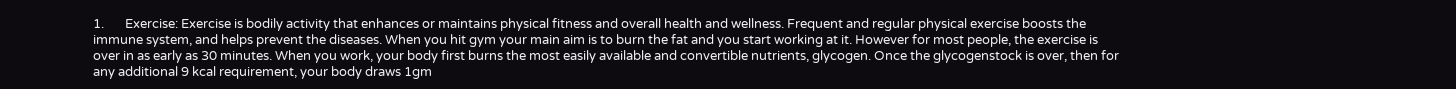1.       Exercise: Exercise is bodily activity that enhances or maintains physical fitness and overall health and wellness. Frequent and regular physical exercise boosts the immune system, and helps prevent the diseases. When you hit gym your main aim is to burn the fat and you start working at it. However for most people, the exercise is over in as early as 30 minutes. When you work, your body first burns the most easily available and convertible nutrients, glycogen. Once the glycogenstock is over, then for any additional 9 kcal requirement, your body draws 1gm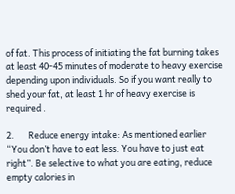of fat. This process of initiating the fat burning takes at least 40-45 minutes of moderate to heavy exercise depending upon individuals. So if you want really to shed your fat, at least 1 hr of heavy exercise is required .

2.       Reduce energy intake: As mentioned earlier “You don’t have to eat less. You have to just eat right”. Be selective to what you are eating, reduce empty calories in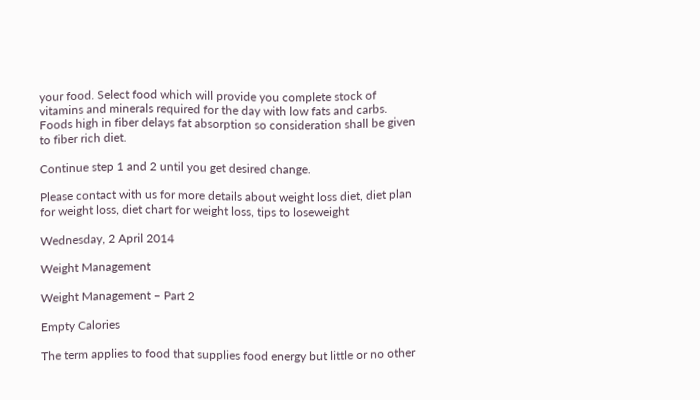your food. Select food which will provide you complete stock of vitamins and minerals required for the day with low fats and carbs.  Foods high in fiber delays fat absorption so consideration shall be given to fiber rich diet.

Continue step 1 and 2 until you get desired change.

Please contact with us for more details about weight loss diet, diet plan for weight loss, diet chart for weight loss, tips to loseweight

Wednesday, 2 April 2014

Weight Management

Weight Management – Part 2

Empty Calories

The term applies to food that supplies food energy but little or no other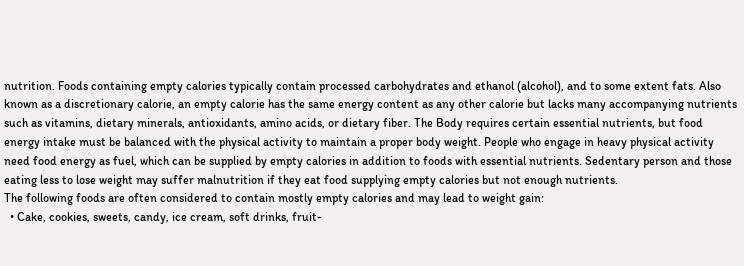nutrition. Foods containing empty calories typically contain processed carbohydrates and ethanol (alcohol), and to some extent fats. Also known as a discretionary calorie, an empty calorie has the same energy content as any other calorie but lacks many accompanying nutrients such as vitamins, dietary minerals, antioxidants, amino acids, or dietary fiber. The Body requires certain essential nutrients, but food energy intake must be balanced with the physical activity to maintain a proper body weight. People who engage in heavy physical activity need food energy as fuel, which can be supplied by empty calories in addition to foods with essential nutrients. Sedentary person and those eating less to lose weight may suffer malnutrition if they eat food supplying empty calories but not enough nutrients.
The following foods are often considered to contain mostly empty calories and may lead to weight gain:
  • Cake, cookies, sweets, candy, ice cream, soft drinks, fruit-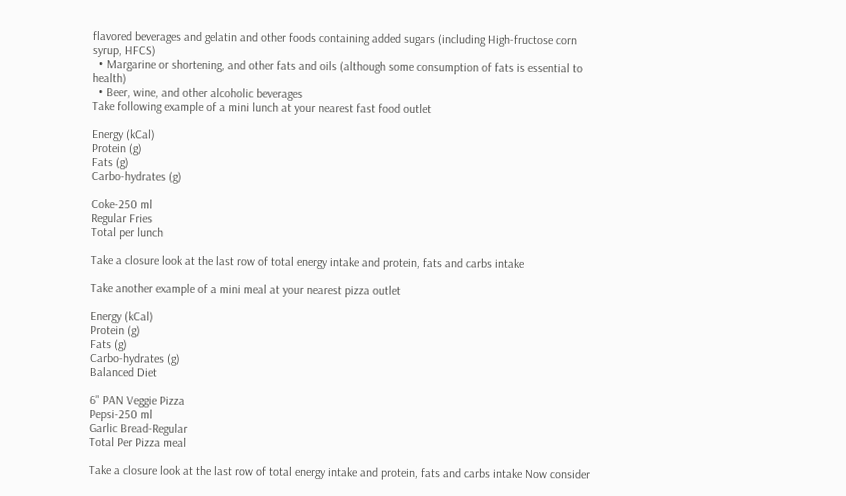flavored beverages and gelatin and other foods containing added sugars (including High-fructose corn syrup, HFCS)
  • Margarine or shortening, and other fats and oils (although some consumption of fats is essential to health)
  • Beer, wine, and other alcoholic beverages
Take following example of a mini lunch at your nearest fast food outlet

Energy (kCal)
Protein (g)
Fats (g)
Carbo-hydrates (g)

Coke-250 ml
Regular Fries
Total per lunch

Take a closure look at the last row of total energy intake and protein, fats and carbs intake

Take another example of a mini meal at your nearest pizza outlet

Energy (kCal)
Protein (g)
Fats (g)
Carbo-hydrates (g)
Balanced Diet

6" PAN Veggie Pizza
Pepsi-250 ml
Garlic Bread-Regular
Total Per Pizza meal

Take a closure look at the last row of total energy intake and protein, fats and carbs intake Now consider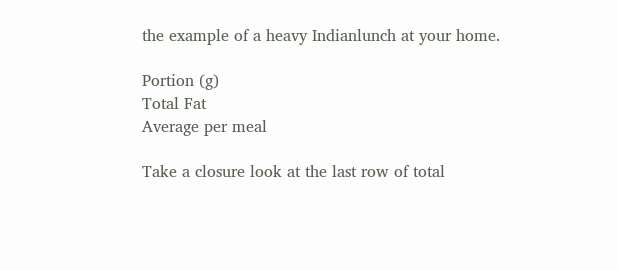the example of a heavy Indianlunch at your home.

Portion (g)
Total Fat
Average per meal

Take a closure look at the last row of total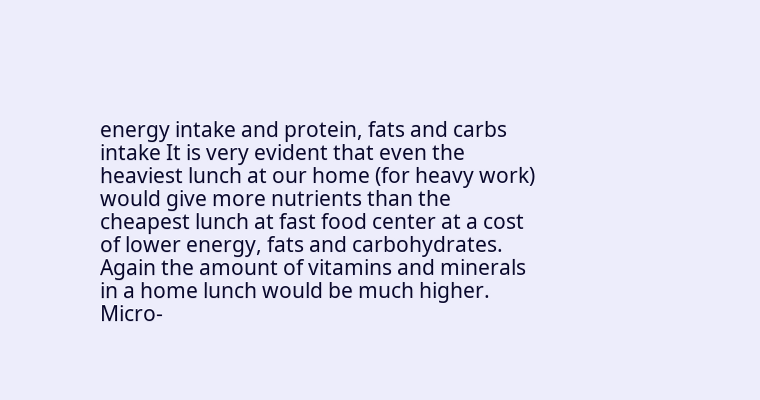energy intake and protein, fats and carbs intake It is very evident that even the heaviest lunch at our home (for heavy work) would give more nutrients than the cheapest lunch at fast food center at a cost of lower energy, fats and carbohydrates. Again the amount of vitamins and minerals in a home lunch would be much higher. Micro-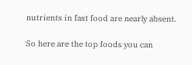nutrients in fast food are nearly absent.

So here are the top foods you can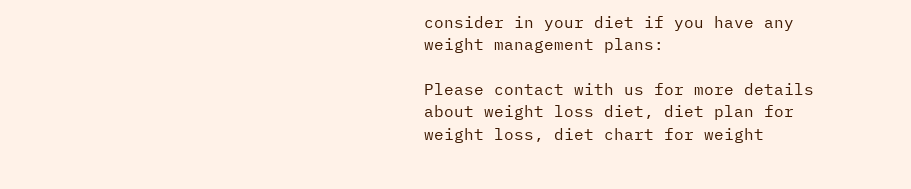consider in your diet if you have any weight management plans:

Please contact with us for more details about weight loss diet, diet plan for weight loss, diet chart for weight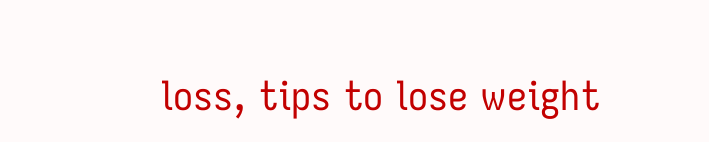loss, tips to lose weight